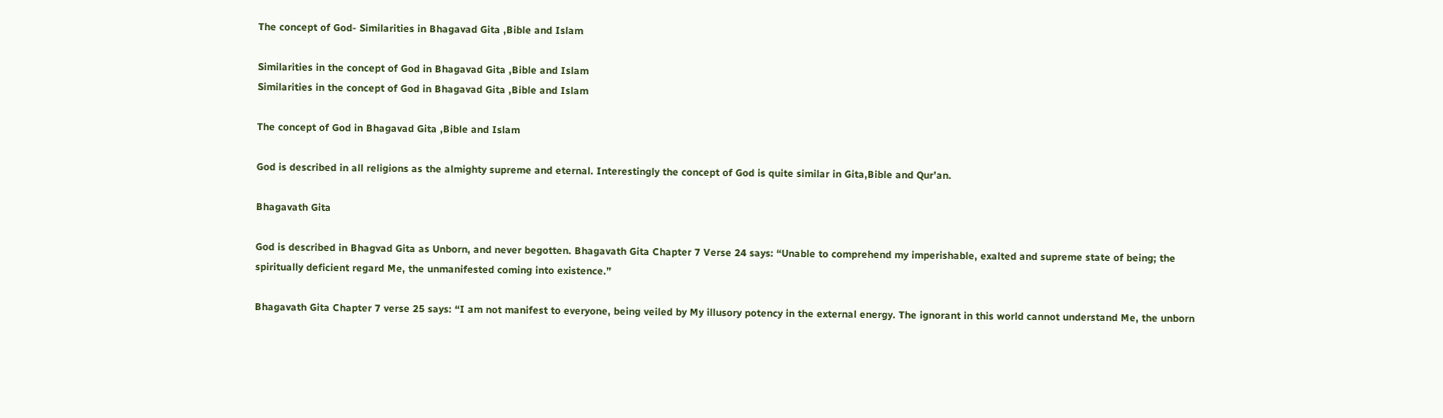The concept of God- Similarities in Bhagavad Gita ,Bible and Islam

Similarities in the concept of God in Bhagavad Gita ,Bible and Islam
Similarities in the concept of God in Bhagavad Gita ,Bible and Islam

The concept of God in Bhagavad Gita ,Bible and Islam

God is described in all religions as the almighty supreme and eternal. Interestingly the concept of God is quite similar in Gita,Bible and Qur’an.

Bhagavath Gita

God is described in Bhagvad Gita as Unborn, and never begotten. Bhagavath Gita Chapter 7 Verse 24 says: “Unable to comprehend my imperishable, exalted and supreme state of being; the spiritually deficient regard Me, the unmanifested coming into existence.”

Bhagavath Gita Chapter 7 verse 25 says: “I am not manifest to everyone, being veiled by My illusory potency in the external energy. The ignorant in this world cannot understand Me, the unborn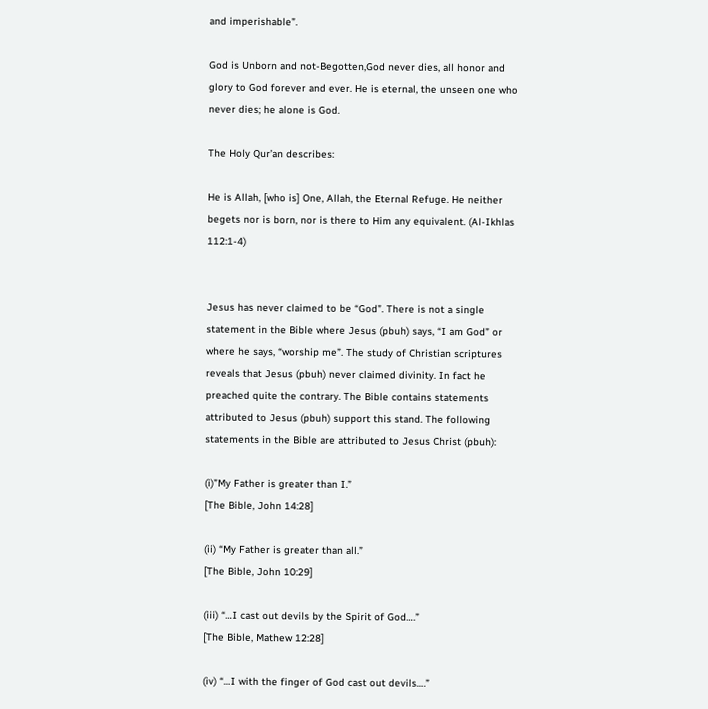and imperishable”.

God is Unborn and not-Begotten,God never dies, all honor and glory to God forever and ever. He is eternal, the unseen one who never dies; he alone is God.

The Holy Qur’an describes:

He is Allah, [who is] One, Allah, the Eternal Refuge. He neither begets nor is born, nor is there to Him any equivalent. (Al-Ikhlas 112:1-4)


Jesus has never claimed to be “God”. There is not a single statement in the Bible where Jesus (pbuh) says, “I am God” or where he says, “worship me”. The study of Christian scriptures reveals that Jesus (pbuh) never claimed divinity. In fact he preached quite the contrary. The Bible contains statements attributed to Jesus (pbuh) support this stand. The following statements in the Bible are attributed to Jesus Christ (pbuh):

(i)”My Father is greater than I.”
[The Bible, John 14:28]

(ii) “My Father is greater than all.”
[The Bible, John 10:29]

(iii) “…I cast out devils by the Spirit of God….”
[The Bible, Mathew 12:28]

(iv) “…I with the finger of God cast out devils….”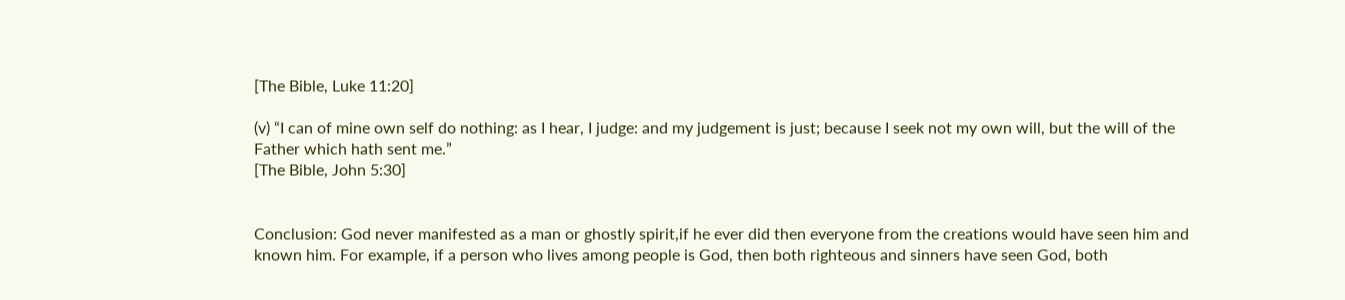[The Bible, Luke 11:20]

(v) “I can of mine own self do nothing: as I hear, I judge: and my judgement is just; because I seek not my own will, but the will of the Father which hath sent me.”
[The Bible, John 5:30]


Conclusion: God never manifested as a man or ghostly spirit,if he ever did then everyone from the creations would have seen him and known him. For example, if a person who lives among people is God, then both righteous and sinners have seen God, both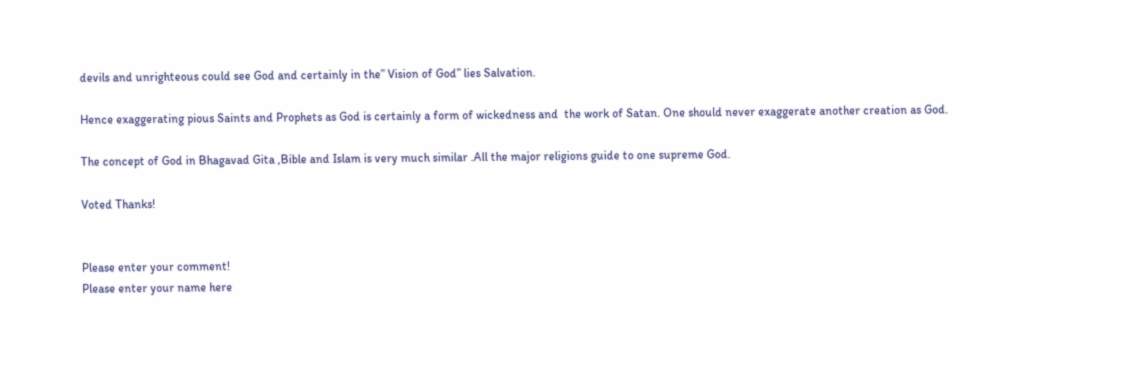devils and unrighteous could see God and certainly in the” Vision of God” lies Salvation.

Hence exaggerating pious Saints and Prophets as God is certainly a form of wickedness and  the work of Satan. One should never exaggerate another creation as God.

The concept of God in Bhagavad Gita ,Bible and Islam is very much similar .All the major religions guide to one supreme God.

Voted Thanks!


Please enter your comment!
Please enter your name here